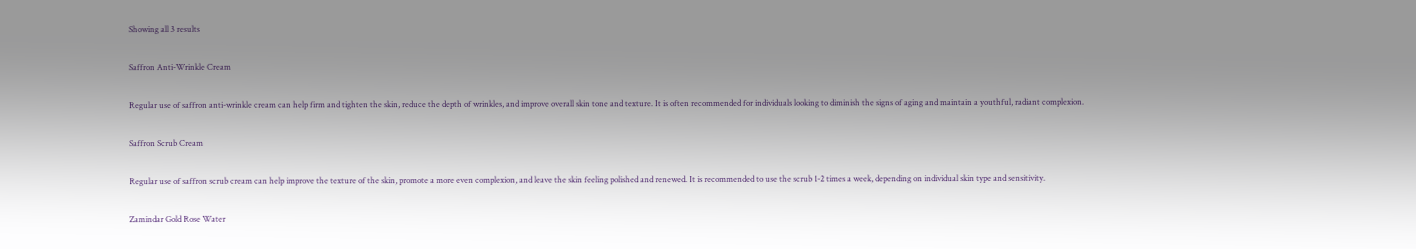Showing all 3 results

Saffron Anti-Wrinkle Cream

Regular use of saffron anti-wrinkle cream can help firm and tighten the skin, reduce the depth of wrinkles, and improve overall skin tone and texture. It is often recommended for individuals looking to diminish the signs of aging and maintain a youthful, radiant complexion.

Saffron Scrub Cream

Regular use of saffron scrub cream can help improve the texture of the skin, promote a more even complexion, and leave the skin feeling polished and renewed. It is recommended to use the scrub 1-2 times a week, depending on individual skin type and sensitivity.

Zamindar Gold Rose Water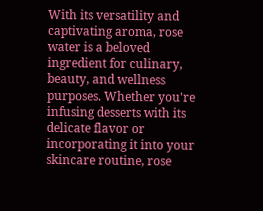With its versatility and captivating aroma, rose water is a beloved ingredient for culinary, beauty, and wellness purposes. Whether you're infusing desserts with its delicate flavor or incorporating it into your skincare routine, rose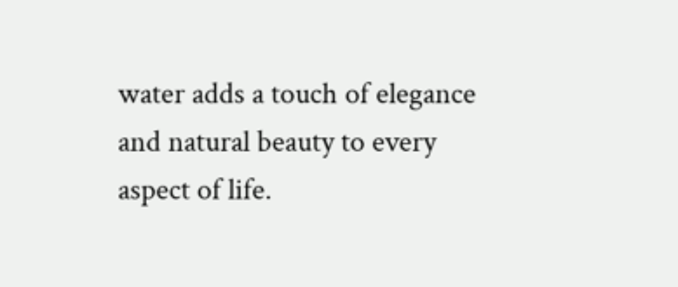water adds a touch of elegance and natural beauty to every aspect of life.